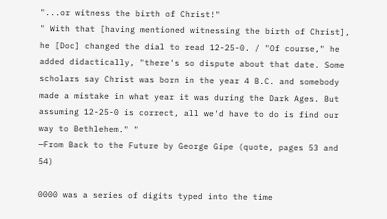"...or witness the birth of Christ!"
" With that [having mentioned witnessing the birth of Christ], he [Doc] changed the dial to read 12-25-0. / "Of course," he added didactically, "there's so dispute about that date. Some scholars say Christ was born in the year 4 B.C. and somebody made a mistake in what year it was during the Dark Ages. But assuming 12-25-0 is correct, all we'd have to do is find our way to Bethlehem." "
—From Back to the Future by George Gipe (quote, pages 53 and 54)

0000 was a series of digits typed into the time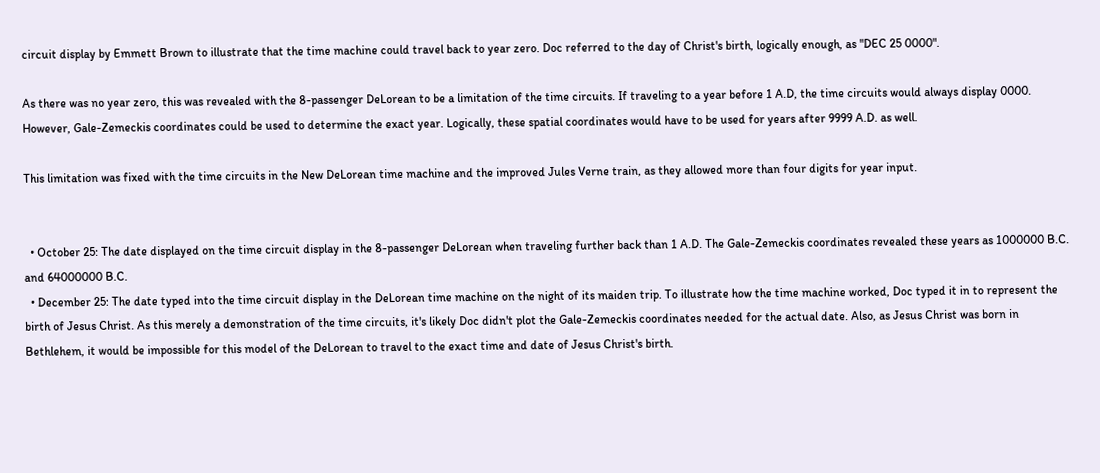circuit display by Emmett Brown to illustrate that the time machine could travel back to year zero. Doc referred to the day of Christ's birth, logically enough, as "DEC 25 0000".

As there was no year zero, this was revealed with the 8-passenger DeLorean to be a limitation of the time circuits. If traveling to a year before 1 A.D, the time circuits would always display 0000. However, Gale-Zemeckis coordinates could be used to determine the exact year. Logically, these spatial coordinates would have to be used for years after 9999 A.D. as well.

This limitation was fixed with the time circuits in the New DeLorean time machine and the improved Jules Verne train, as they allowed more than four digits for year input.


  • October 25: The date displayed on the time circuit display in the 8-passenger DeLorean when traveling further back than 1 A.D. The Gale-Zemeckis coordinates revealed these years as 1000000 B.C. and 64000000 B.C.
  • December 25: The date typed into the time circuit display in the DeLorean time machine on the night of its maiden trip. To illustrate how the time machine worked, Doc typed it in to represent the birth of Jesus Christ. As this merely a demonstration of the time circuits, it's likely Doc didn't plot the Gale-Zemeckis coordinates needed for the actual date. Also, as Jesus Christ was born in Bethlehem, it would be impossible for this model of the DeLorean to travel to the exact time and date of Jesus Christ's birth.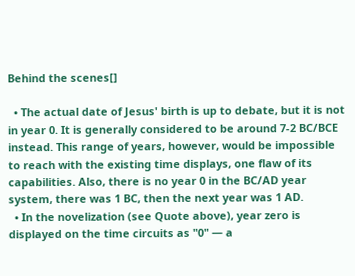Behind the scenes[]

  • The actual date of Jesus' birth is up to debate, but it is not in year 0. It is generally considered to be around 7-2 BC/BCE instead. This range of years, however, would be impossible to reach with the existing time displays, one flaw of its capabilities. Also, there is no year 0 in the BC/AD year system, there was 1 BC, then the next year was 1 AD.
  • In the novelization (see Quote above), year zero is displayed on the time circuits as "0" — a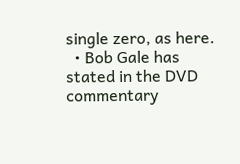single zero, as here.
  • Bob Gale has stated in the DVD commentary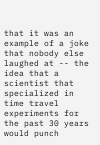that it was an example of a joke that nobody else laughed at -- the idea that a scientist that specialized in time travel experiments for the past 30 years would punch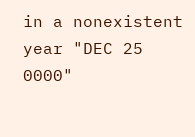in a nonexistent year "DEC 25 0000"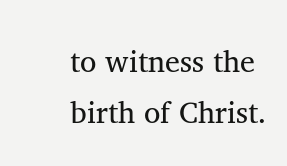to witness the birth of Christ.